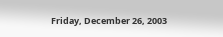Friday, December 26, 2003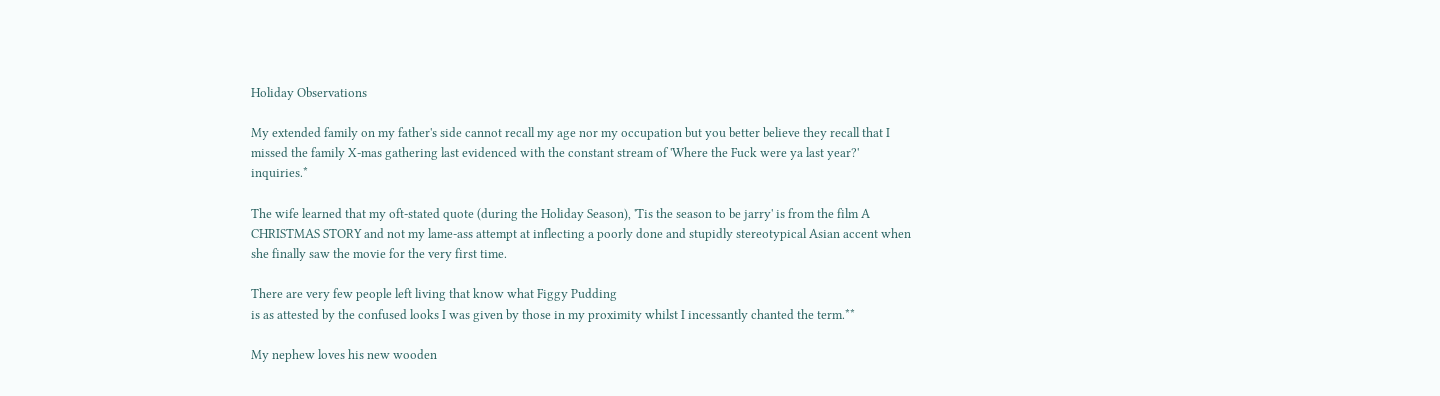Holiday Observations

My extended family on my father's side cannot recall my age nor my occupation but you better believe they recall that I missed the family X-mas gathering last evidenced with the constant stream of 'Where the Fuck were ya last year?' inquiries.*

The wife learned that my oft-stated quote (during the Holiday Season), 'Tis the season to be jarry' is from the film A CHRISTMAS STORY and not my lame-ass attempt at inflecting a poorly done and stupidly stereotypical Asian accent when she finally saw the movie for the very first time.

There are very few people left living that know what Figgy Pudding
is as attested by the confused looks I was given by those in my proximity whilst I incessantly chanted the term.**

My nephew loves his new wooden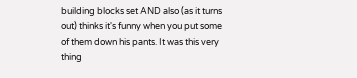building blocks set AND also (as it turns out) thinks it's funny when you put some of them down his pants. It was this very thing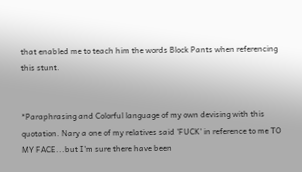that enabled me to teach him the words Block Pants when referencing this stunt.


*Paraphrasing and Colorful language of my own devising with this quotation. Nary a one of my relatives said 'FUCK' in reference to me TO MY FACE...but I'm sure there have been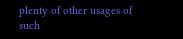plenty of other usages of such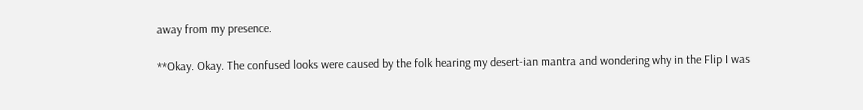away from my presence.

**Okay. Okay. The confused looks were caused by the folk hearing my desert-ian mantra and wondering why in the Flip I was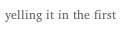yelling it in the first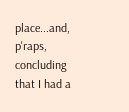place...and, p'raps, concluding that I had a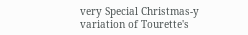very Special Christmas-y variation of Tourette's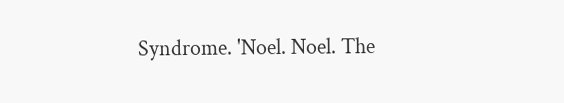Syndrome. 'Noel. Noel. The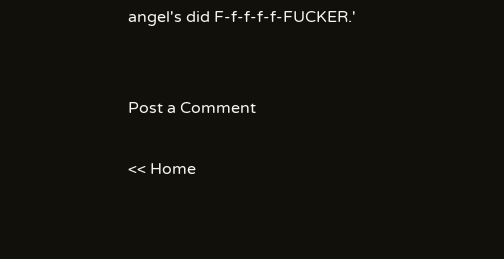angel's did F-f-f-f-f-FUCKER.'


Post a Comment

<< Home